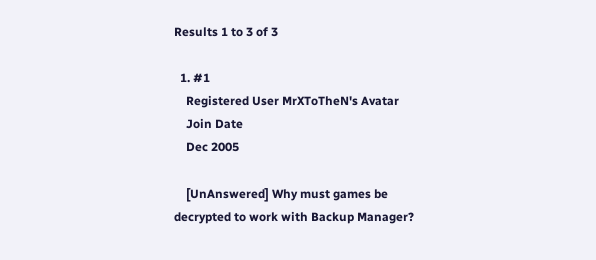Results 1 to 3 of 3

  1. #1
    Registered User MrXToTheN's Avatar
    Join Date
    Dec 2005

    [UnAnswered] Why must games be decrypted to work with Backup Manager?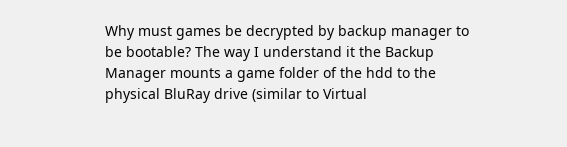Why must games be decrypted by backup manager to be bootable? The way I understand it the Backup Manager mounts a game folder of the hdd to the physical BluRay drive (similar to Virtual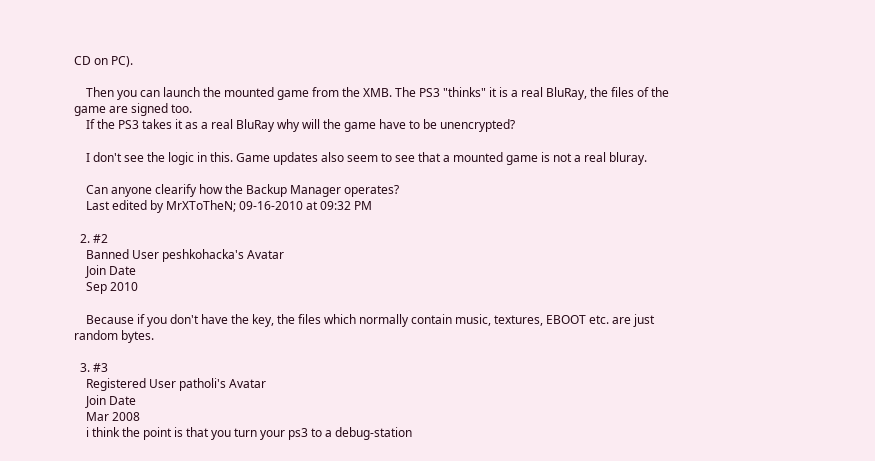CD on PC).

    Then you can launch the mounted game from the XMB. The PS3 "thinks" it is a real BluRay, the files of the game are signed too.
    If the PS3 takes it as a real BluRay why will the game have to be unencrypted?

    I don't see the logic in this. Game updates also seem to see that a mounted game is not a real bluray.

    Can anyone clearify how the Backup Manager operates?
    Last edited by MrXToTheN; 09-16-2010 at 09:32 PM

  2. #2
    Banned User peshkohacka's Avatar
    Join Date
    Sep 2010

    Because if you don't have the key, the files which normally contain music, textures, EBOOT etc. are just random bytes.

  3. #3
    Registered User patholi's Avatar
    Join Date
    Mar 2008
    i think the point is that you turn your ps3 to a debug-station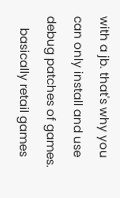with a jb. that's why you can only install and use debug patches of games.
    basically retail games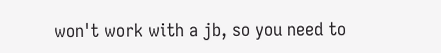won't work with a jb, so you need to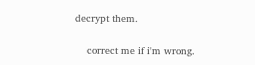decrypt them.

    correct me if i'm wrong.